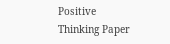Positive Thinking Paper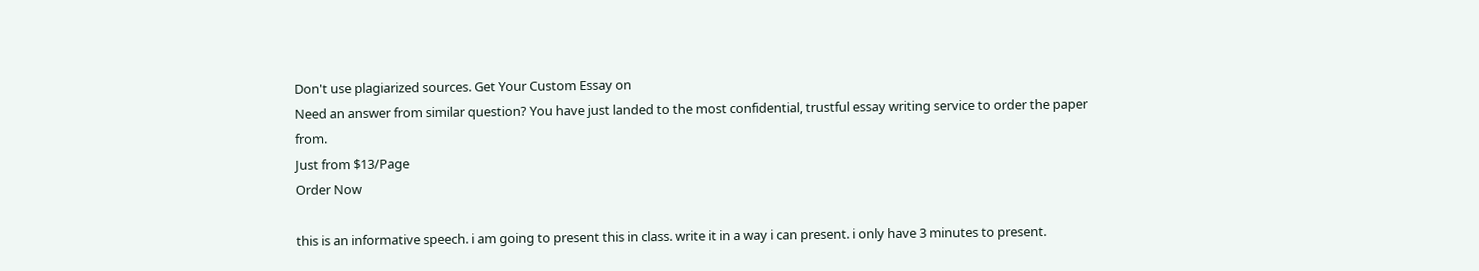Don't use plagiarized sources. Get Your Custom Essay on
Need an answer from similar question? You have just landed to the most confidential, trustful essay writing service to order the paper from.
Just from $13/Page
Order Now

this is an informative speech. i am going to present this in class. write it in a way i can present. i only have 3 minutes to present.